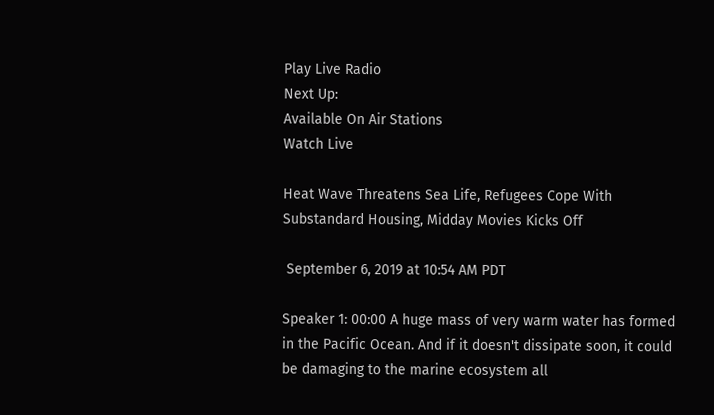Play Live Radio
Next Up:
Available On Air Stations
Watch Live

Heat Wave Threatens Sea Life, Refugees Cope With Substandard Housing, Midday Movies Kicks Off

 September 6, 2019 at 10:54 AM PDT

Speaker 1: 00:00 A huge mass of very warm water has formed in the Pacific Ocean. And if it doesn't dissipate soon, it could be damaging to the marine ecosystem all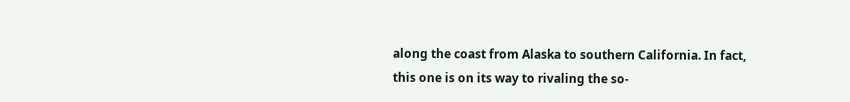along the coast from Alaska to southern California. In fact, this one is on its way to rivaling the so-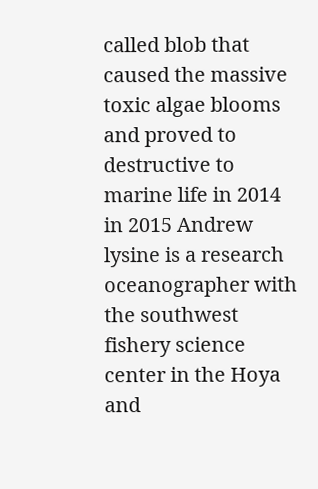called blob that caused the massive toxic algae blooms and proved to destructive to marine life in 2014 in 2015 Andrew lysine is a research oceanographer with the southwest fishery science center in the Hoya and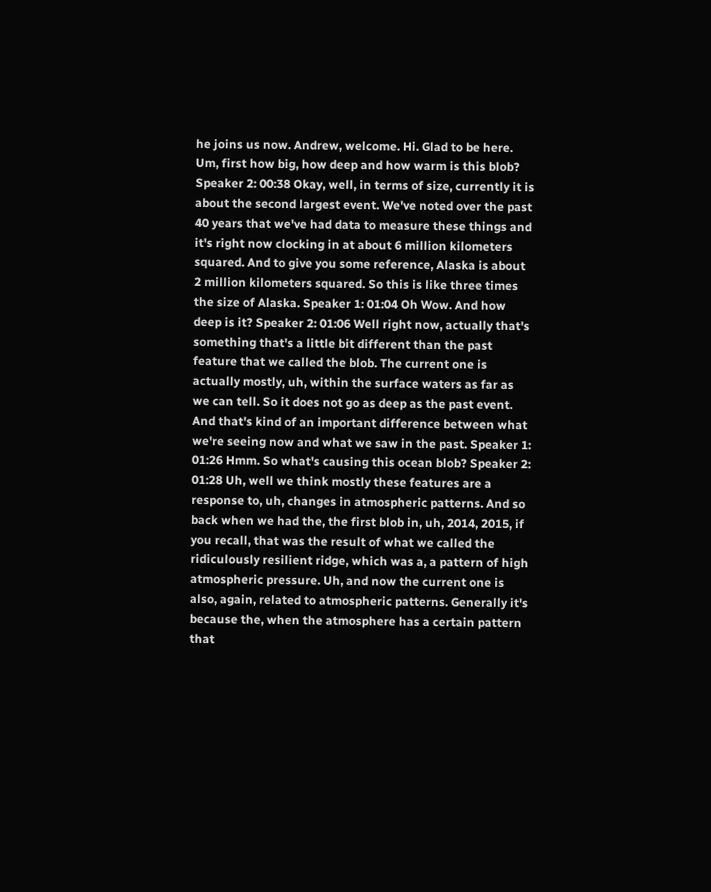he joins us now. Andrew, welcome. Hi. Glad to be here. Um, first how big, how deep and how warm is this blob? Speaker 2: 00:38 Okay, well, in terms of size, currently it is about the second largest event. We've noted over the past 40 years that we've had data to measure these things and it's right now clocking in at about 6 million kilometers squared. And to give you some reference, Alaska is about 2 million kilometers squared. So this is like three times the size of Alaska. Speaker 1: 01:04 Oh Wow. And how deep is it? Speaker 2: 01:06 Well right now, actually that's something that's a little bit different than the past feature that we called the blob. The current one is actually mostly, uh, within the surface waters as far as we can tell. So it does not go as deep as the past event. And that's kind of an important difference between what we're seeing now and what we saw in the past. Speaker 1: 01:26 Hmm. So what's causing this ocean blob? Speaker 2: 01:28 Uh, well we think mostly these features are a response to, uh, changes in atmospheric patterns. And so back when we had the, the first blob in, uh, 2014, 2015, if you recall, that was the result of what we called the ridiculously resilient ridge, which was a, a pattern of high atmospheric pressure. Uh, and now the current one is also, again, related to atmospheric patterns. Generally it's because the, when the atmosphere has a certain pattern that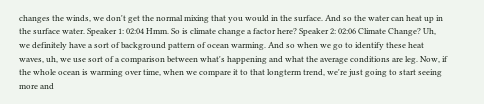changes the winds, we don't get the normal mixing that you would in the surface. And so the water can heat up in the surface water. Speaker 1: 02:04 Hmm. So is climate change a factor here? Speaker 2: 02:06 Climate Change? Uh, we definitely have a sort of background pattern of ocean warming. And so when we go to identify these heat waves, uh, we use sort of a comparison between what's happening and what the average conditions are leg. Now, if the whole ocean is warming over time, when we compare it to that longterm trend, we're just going to start seeing more and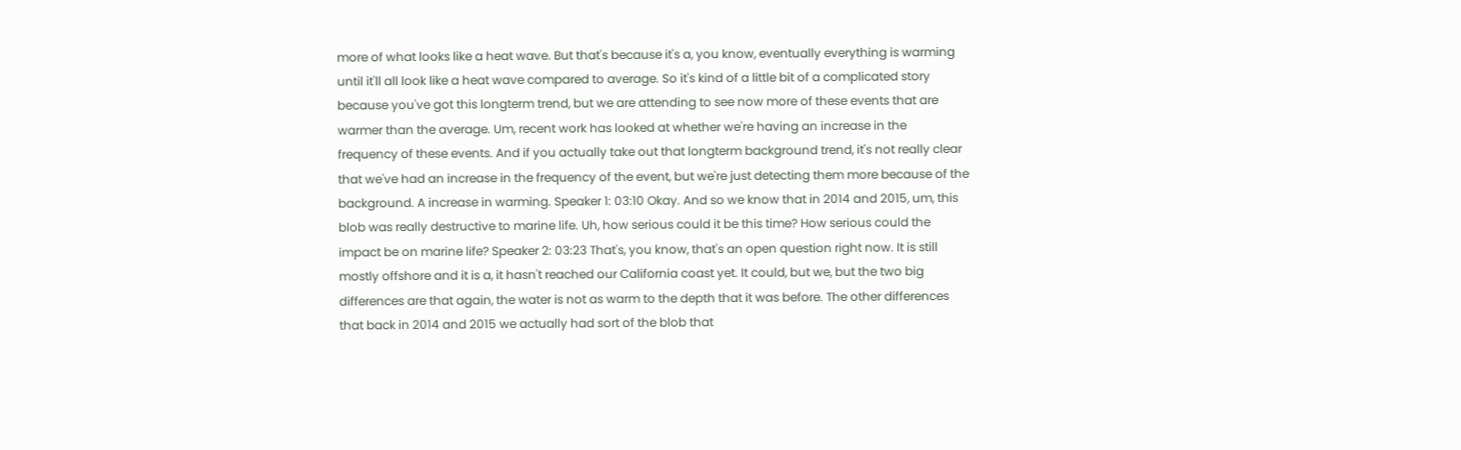more of what looks like a heat wave. But that's because it's a, you know, eventually everything is warming until it'll all look like a heat wave compared to average. So it's kind of a little bit of a complicated story because you've got this longterm trend, but we are attending to see now more of these events that are warmer than the average. Um, recent work has looked at whether we're having an increase in the frequency of these events. And if you actually take out that longterm background trend, it's not really clear that we've had an increase in the frequency of the event, but we're just detecting them more because of the background. A increase in warming. Speaker 1: 03:10 Okay. And so we know that in 2014 and 2015, um, this blob was really destructive to marine life. Uh, how serious could it be this time? How serious could the impact be on marine life? Speaker 2: 03:23 That's, you know, that's an open question right now. It is still mostly offshore and it is a, it hasn't reached our California coast yet. It could, but we, but the two big differences are that again, the water is not as warm to the depth that it was before. The other differences that back in 2014 and 2015 we actually had sort of the blob that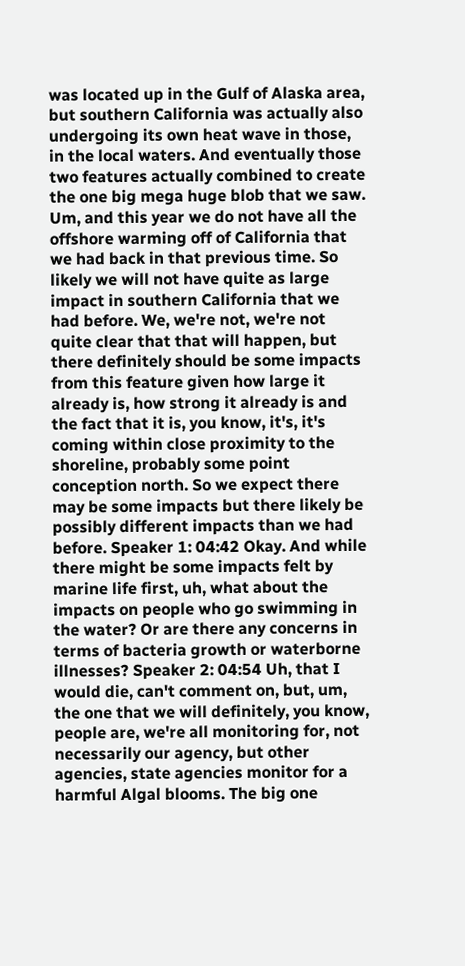was located up in the Gulf of Alaska area, but southern California was actually also undergoing its own heat wave in those, in the local waters. And eventually those two features actually combined to create the one big mega huge blob that we saw. Um, and this year we do not have all the offshore warming off of California that we had back in that previous time. So likely we will not have quite as large impact in southern California that we had before. We, we're not, we're not quite clear that that will happen, but there definitely should be some impacts from this feature given how large it already is, how strong it already is and the fact that it is, you know, it's, it's coming within close proximity to the shoreline, probably some point conception north. So we expect there may be some impacts but there likely be possibly different impacts than we had before. Speaker 1: 04:42 Okay. And while there might be some impacts felt by marine life first, uh, what about the impacts on people who go swimming in the water? Or are there any concerns in terms of bacteria growth or waterborne illnesses? Speaker 2: 04:54 Uh, that I would die, can't comment on, but, um, the one that we will definitely, you know, people are, we're all monitoring for, not necessarily our agency, but other agencies, state agencies monitor for a harmful Algal blooms. The big one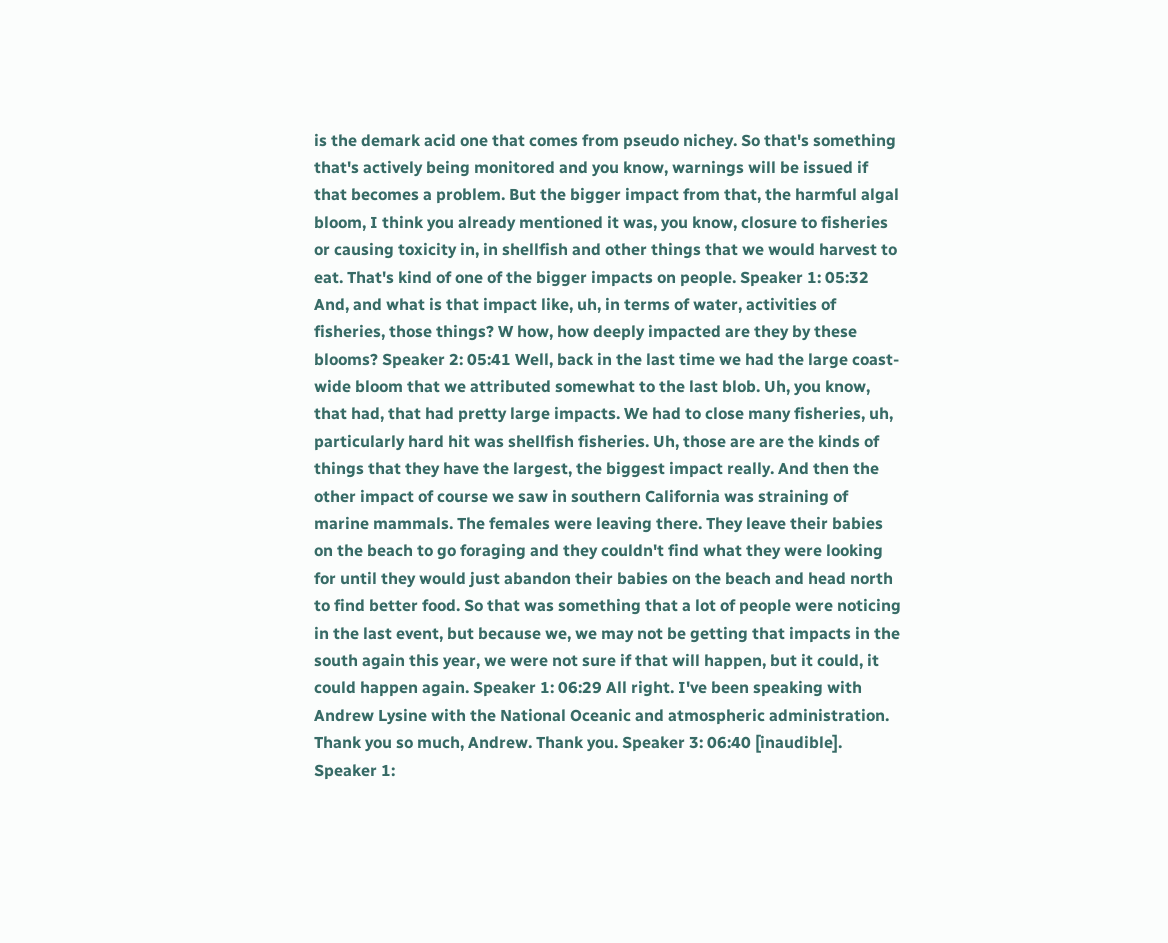is the demark acid one that comes from pseudo nichey. So that's something that's actively being monitored and you know, warnings will be issued if that becomes a problem. But the bigger impact from that, the harmful algal bloom, I think you already mentioned it was, you know, closure to fisheries or causing toxicity in, in shellfish and other things that we would harvest to eat. That's kind of one of the bigger impacts on people. Speaker 1: 05:32 And, and what is that impact like, uh, in terms of water, activities of fisheries, those things? W how, how deeply impacted are they by these blooms? Speaker 2: 05:41 Well, back in the last time we had the large coast-wide bloom that we attributed somewhat to the last blob. Uh, you know, that had, that had pretty large impacts. We had to close many fisheries, uh, particularly hard hit was shellfish fisheries. Uh, those are are the kinds of things that they have the largest, the biggest impact really. And then the other impact of course we saw in southern California was straining of marine mammals. The females were leaving there. They leave their babies on the beach to go foraging and they couldn't find what they were looking for until they would just abandon their babies on the beach and head north to find better food. So that was something that a lot of people were noticing in the last event, but because we, we may not be getting that impacts in the south again this year, we were not sure if that will happen, but it could, it could happen again. Speaker 1: 06:29 All right. I've been speaking with Andrew Lysine with the National Oceanic and atmospheric administration. Thank you so much, Andrew. Thank you. Speaker 3: 06:40 [inaudible]. Speaker 1: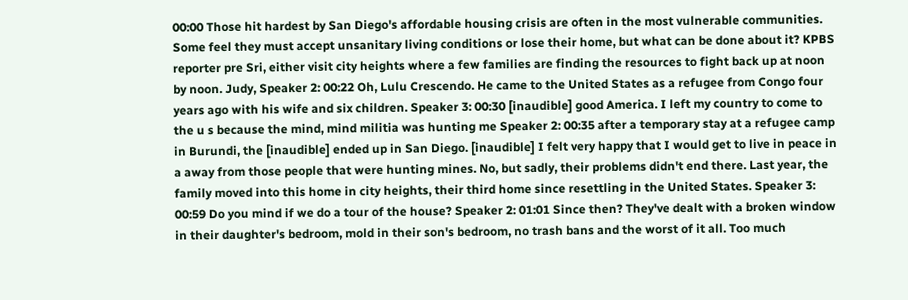00:00 Those hit hardest by San Diego's affordable housing crisis are often in the most vulnerable communities. Some feel they must accept unsanitary living conditions or lose their home, but what can be done about it? KPBS reporter pre Sri, either visit city heights where a few families are finding the resources to fight back up at noon by noon. Judy, Speaker 2: 00:22 Oh, Lulu Crescendo. He came to the United States as a refugee from Congo four years ago with his wife and six children. Speaker 3: 00:30 [inaudible] good America. I left my country to come to the u s because the mind, mind militia was hunting me Speaker 2: 00:35 after a temporary stay at a refugee camp in Burundi, the [inaudible] ended up in San Diego. [inaudible] I felt very happy that I would get to live in peace in a away from those people that were hunting mines. No, but sadly, their problems didn't end there. Last year, the family moved into this home in city heights, their third home since resettling in the United States. Speaker 3: 00:59 Do you mind if we do a tour of the house? Speaker 2: 01:01 Since then? They've dealt with a broken window in their daughter's bedroom, mold in their son's bedroom, no trash bans and the worst of it all. Too much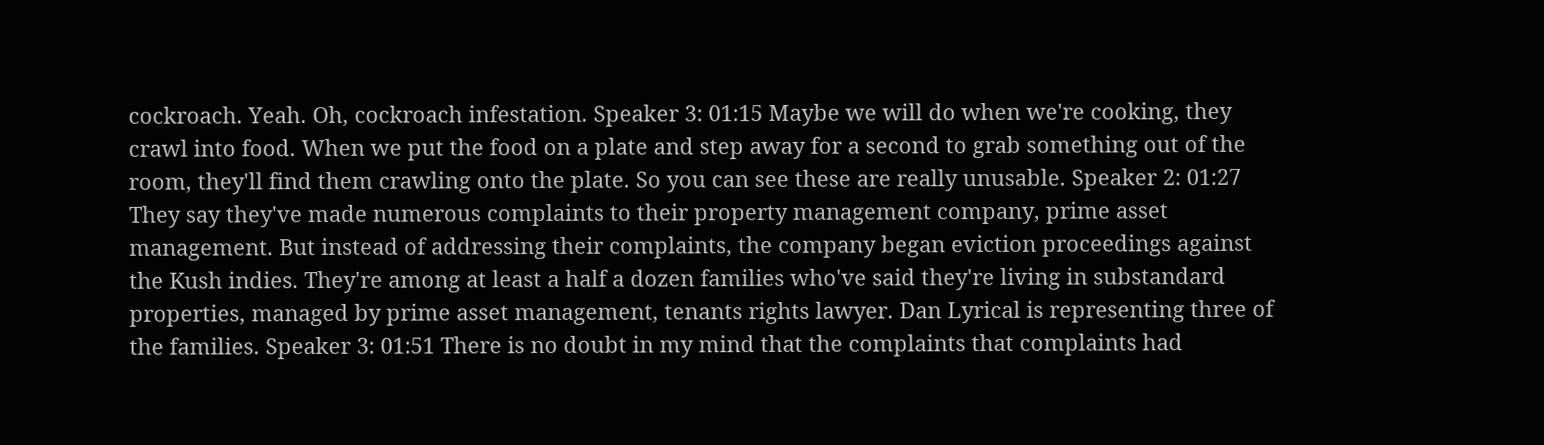cockroach. Yeah. Oh, cockroach infestation. Speaker 3: 01:15 Maybe we will do when we're cooking, they crawl into food. When we put the food on a plate and step away for a second to grab something out of the room, they'll find them crawling onto the plate. So you can see these are really unusable. Speaker 2: 01:27 They say they've made numerous complaints to their property management company, prime asset management. But instead of addressing their complaints, the company began eviction proceedings against the Kush indies. They're among at least a half a dozen families who've said they're living in substandard properties, managed by prime asset management, tenants rights lawyer. Dan Lyrical is representing three of the families. Speaker 3: 01:51 There is no doubt in my mind that the complaints that complaints had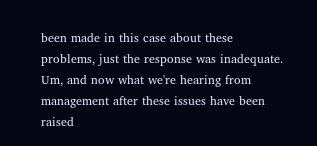been made in this case about these problems, just the response was inadequate. Um, and now what we're hearing from management after these issues have been raised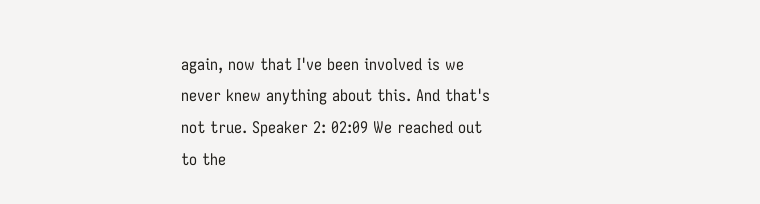again, now that I've been involved is we never knew anything about this. And that's not true. Speaker 2: 02:09 We reached out to the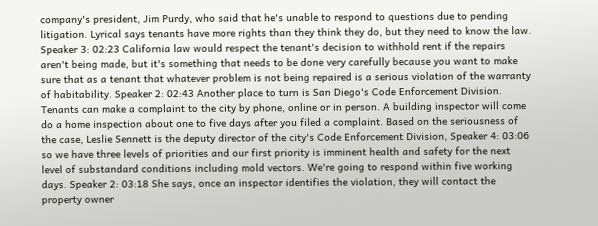company's president, Jim Purdy, who said that he's unable to respond to questions due to pending litigation. Lyrical says tenants have more rights than they think they do, but they need to know the law. Speaker 3: 02:23 California law would respect the tenant's decision to withhold rent if the repairs aren't being made, but it's something that needs to be done very carefully because you want to make sure that as a tenant that whatever problem is not being repaired is a serious violation of the warranty of habitability. Speaker 2: 02:43 Another place to turn is San Diego's Code Enforcement Division. Tenants can make a complaint to the city by phone, online or in person. A building inspector will come do a home inspection about one to five days after you filed a complaint. Based on the seriousness of the case, Leslie Sennett is the deputy director of the city's Code Enforcement Division, Speaker 4: 03:06 so we have three levels of priorities and our first priority is imminent health and safety for the next level of substandard conditions including mold vectors. We're going to respond within five working days. Speaker 2: 03:18 She says, once an inspector identifies the violation, they will contact the property owner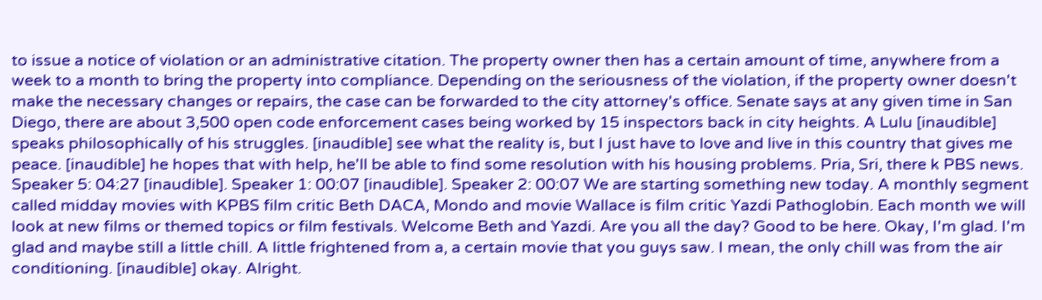to issue a notice of violation or an administrative citation. The property owner then has a certain amount of time, anywhere from a week to a month to bring the property into compliance. Depending on the seriousness of the violation, if the property owner doesn't make the necessary changes or repairs, the case can be forwarded to the city attorney's office. Senate says at any given time in San Diego, there are about 3,500 open code enforcement cases being worked by 15 inspectors back in city heights. A Lulu [inaudible] speaks philosophically of his struggles. [inaudible] see what the reality is, but I just have to love and live in this country that gives me peace. [inaudible] he hopes that with help, he'll be able to find some resolution with his housing problems. Pria, Sri, there k PBS news. Speaker 5: 04:27 [inaudible]. Speaker 1: 00:07 [inaudible]. Speaker 2: 00:07 We are starting something new today. A monthly segment called midday movies with KPBS film critic Beth DACA, Mondo and movie Wallace is film critic Yazdi Pathoglobin. Each month we will look at new films or themed topics or film festivals. Welcome Beth and Yazdi. Are you all the day? Good to be here. Okay, I'm glad. I'm glad and maybe still a little chill. A little frightened from a, a certain movie that you guys saw. I mean, the only chill was from the air conditioning. [inaudible] okay. Alright.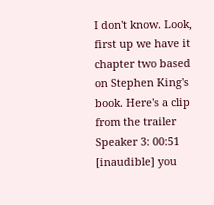I don't know. Look, first up we have it chapter two based on Stephen King's book. Here's a clip from the trailer Speaker 3: 00:51 [inaudible] you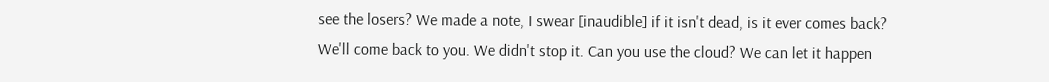see the losers? We made a note, I swear [inaudible] if it isn't dead, is it ever comes back? We'll come back to you. We didn't stop it. Can you use the cloud? We can let it happen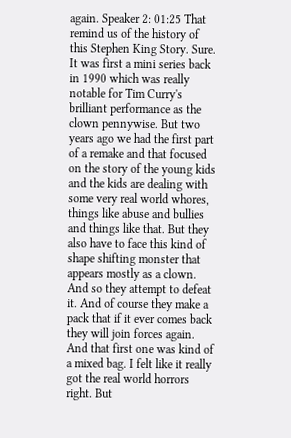again. Speaker 2: 01:25 That remind us of the history of this Stephen King Story. Sure. It was first a mini series back in 1990 which was really notable for Tim Curry's brilliant performance as the clown pennywise. But two years ago we had the first part of a remake and that focused on the story of the young kids and the kids are dealing with some very real world whores, things like abuse and bullies and things like that. But they also have to face this kind of shape shifting monster that appears mostly as a clown. And so they attempt to defeat it. And of course they make a pack that if it ever comes back they will join forces again. And that first one was kind of a mixed bag. I felt like it really got the real world horrors right. But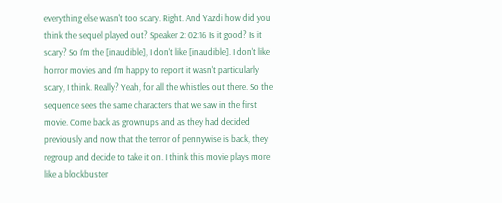everything else wasn't too scary. Right. And Yazdi how did you think the sequel played out? Speaker 2: 02:16 Is it good? Is it scary? So I'm the [inaudible], I don't like [inaudible]. I don't like horror movies and I'm happy to report it wasn't particularly scary, I think. Really? Yeah, for all the whistles out there. So the sequence sees the same characters that we saw in the first movie. Come back as grownups and as they had decided previously and now that the terror of pennywise is back, they regroup and decide to take it on. I think this movie plays more like a blockbuster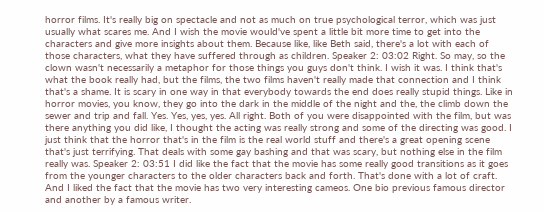horror films. It's really big on spectacle and not as much on true psychological terror, which was just usually what scares me. And I wish the movie would've spent a little bit more time to get into the characters and give more insights about them. Because like, like Beth said, there's a lot with each of those characters, what they have suffered through as children. Speaker 2: 03:02 Right. So may, so the clown wasn't necessarily a metaphor for those things you guys don't think. I wish it was. I think that's what the book really had, but the films, the two films haven't really made that connection and I think that's a shame. It is scary in one way in that everybody towards the end does really stupid things. Like in horror movies, you know, they go into the dark in the middle of the night and the, the climb down the sewer and trip and fall. Yes. Yes, yes, yes. All right. Both of you were disappointed with the film, but was there anything you did like, I thought the acting was really strong and some of the directing was good. I just think that the horror that's in the film is the real world stuff and there's a great opening scene that's just terrifying. That deals with some gay bashing and that was scary, but nothing else in the film really was. Speaker 2: 03:51 I did like the fact that the movie has some really good transitions as it goes from the younger characters to the older characters back and forth. That's done with a lot of craft. And I liked the fact that the movie has two very interesting cameos. One bio previous famous director and another by a famous writer.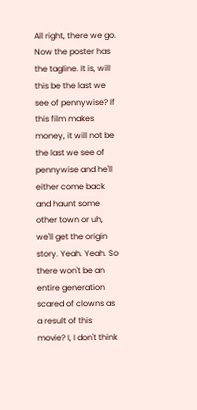All right, there we go. Now the poster has the tagline. It is, will this be the last we see of pennywise? If this film makes money, it will not be the last we see of pennywise and he'll either come back and haunt some other town or uh, we'll get the origin story. Yeah. Yeah. So there won't be an entire generation scared of clowns as a result of this movie? I, I don't think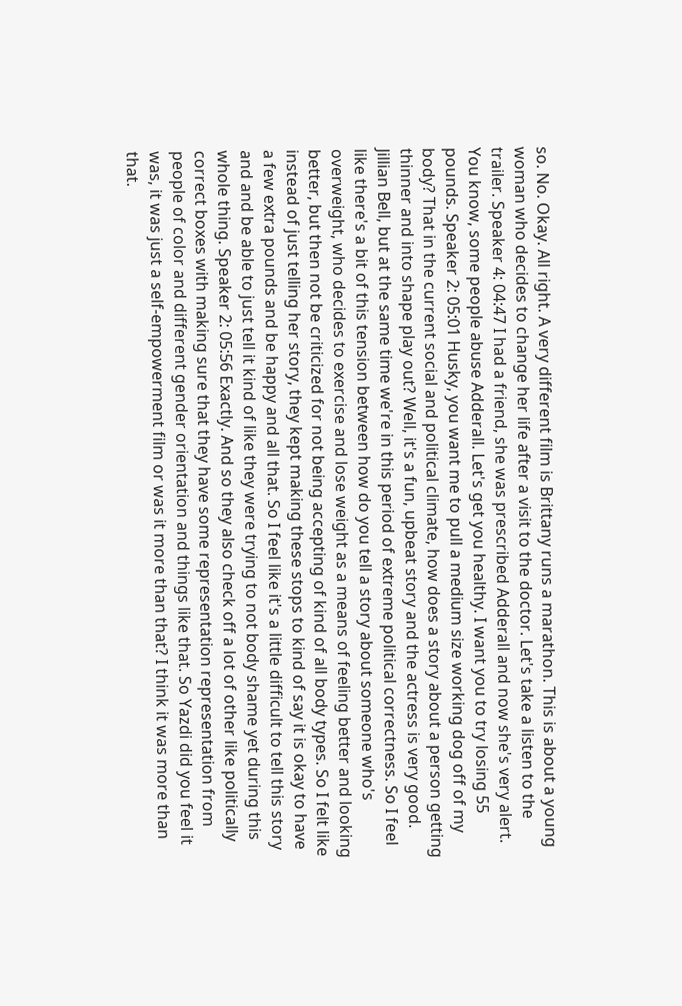so. No. Okay. All right. A very different film is Brittany runs a marathon. This is about a young woman who decides to change her life after a visit to the doctor. Let's take a listen to the trailer. Speaker 4: 04:47 I had a friend, she was prescribed Adderall and now she's very alert. You know, some people abuse Adderall. Let's get you healthy. I want you to try losing 55 pounds. Speaker 2: 05:01 Husky, you want me to pull a medium size working dog off of my body? That in the current social and political climate, how does a story about a person getting thinner and into shape play out? Well, it's a fun, upbeat story and the actress is very good. Jillian Bell, but at the same time we're in this period of extreme political correctness. So I feel like there's a bit of this tension between how do you tell a story about someone who's overweight, who decides to exercise and lose weight as a means of feeling better and looking better, but then not be criticized for not being accepting of kind of all body types. So I felt like instead of just telling her story, they kept making these stops to kind of say it is okay to have a few extra pounds and be happy and all that. So I feel like it's a little difficult to tell this story and and be able to just tell it kind of like they were trying to not body shame yet during this whole thing. Speaker 2: 05:56 Exactly. And so they also check off a lot of other like politically correct boxes with making sure that they have some representation representation from people of color and different gender orientation and things like that. So Yazdi did you feel it was, it was just a self-empowerment film or was it more than that? I think it was more than that.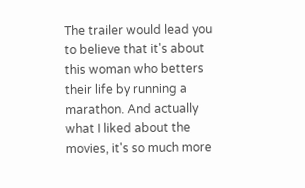The trailer would lead you to believe that it's about this woman who betters their life by running a marathon. And actually what I liked about the movies, it's so much more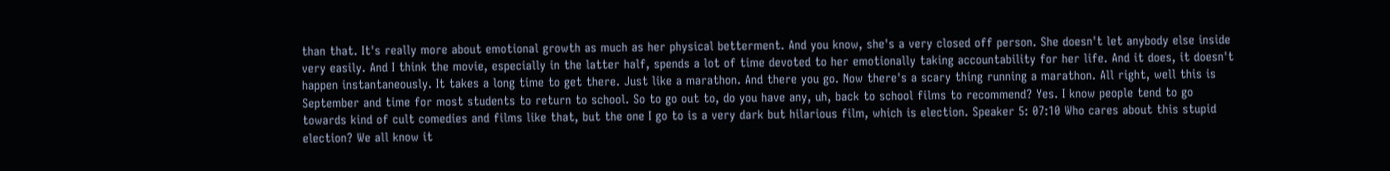than that. It's really more about emotional growth as much as her physical betterment. And you know, she's a very closed off person. She doesn't let anybody else inside very easily. And I think the movie, especially in the latter half, spends a lot of time devoted to her emotionally taking accountability for her life. And it does, it doesn't happen instantaneously. It takes a long time to get there. Just like a marathon. And there you go. Now there's a scary thing running a marathon. All right, well this is September and time for most students to return to school. So to go out to, do you have any, uh, back to school films to recommend? Yes. I know people tend to go towards kind of cult comedies and films like that, but the one I go to is a very dark but hilarious film, which is election. Speaker 5: 07:10 Who cares about this stupid election? We all know it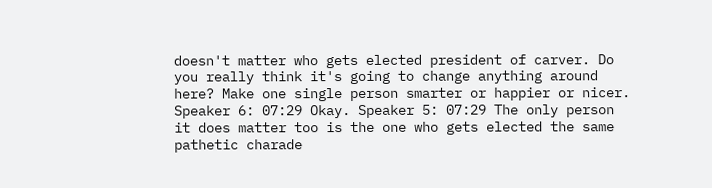doesn't matter who gets elected president of carver. Do you really think it's going to change anything around here? Make one single person smarter or happier or nicer. Speaker 6: 07:29 Okay. Speaker 5: 07:29 The only person it does matter too is the one who gets elected the same pathetic charade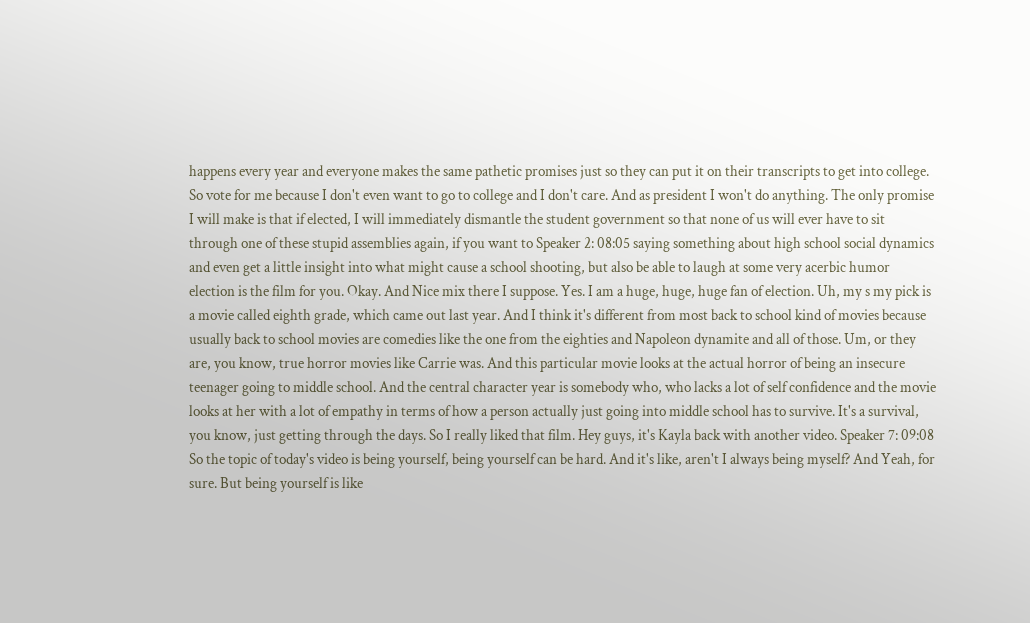happens every year and everyone makes the same pathetic promises just so they can put it on their transcripts to get into college. So vote for me because I don't even want to go to college and I don't care. And as president I won't do anything. The only promise I will make is that if elected, I will immediately dismantle the student government so that none of us will ever have to sit through one of these stupid assemblies again, if you want to Speaker 2: 08:05 saying something about high school social dynamics and even get a little insight into what might cause a school shooting, but also be able to laugh at some very acerbic humor election is the film for you. Okay. And Nice mix there I suppose. Yes. I am a huge, huge, huge fan of election. Uh, my s my pick is a movie called eighth grade, which came out last year. And I think it's different from most back to school kind of movies because usually back to school movies are comedies like the one from the eighties and Napoleon dynamite and all of those. Um, or they are, you know, true horror movies like Carrie was. And this particular movie looks at the actual horror of being an insecure teenager going to middle school. And the central character year is somebody who, who lacks a lot of self confidence and the movie looks at her with a lot of empathy in terms of how a person actually just going into middle school has to survive. It's a survival, you know, just getting through the days. So I really liked that film. Hey guys, it's Kayla back with another video. Speaker 7: 09:08 So the topic of today's video is being yourself, being yourself can be hard. And it's like, aren't I always being myself? And Yeah, for sure. But being yourself is like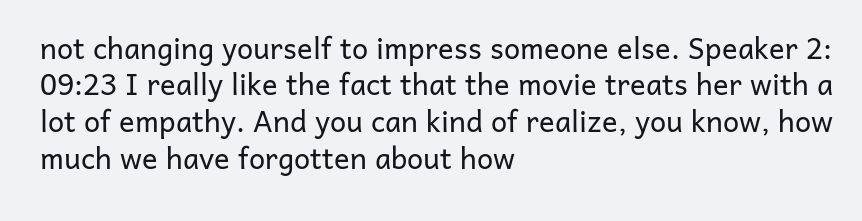not changing yourself to impress someone else. Speaker 2: 09:23 I really like the fact that the movie treats her with a lot of empathy. And you can kind of realize, you know, how much we have forgotten about how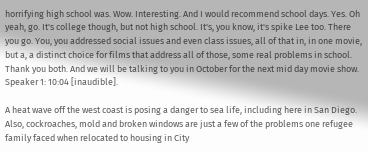horrifying high school was. Wow. Interesting. And I would recommend school days. Yes. Oh yeah, go. It's college though, but not high school. It's, you know, it's spike Lee too. There you go. You, you addressed social issues and even class issues, all of that in, in one movie, but a, a distinct choice for films that address all of those, some real problems in school. Thank you both. And we will be talking to you in October for the next mid day movie show. Speaker 1: 10:04 [inaudible].

A heat wave off the west coast is posing a danger to sea life, including here in San Diego. Also, cockroaches, mold and broken windows are just a few of the problems one refugee family faced when relocated to housing in City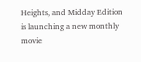Heights, and Midday Edition is launching a new monthly movie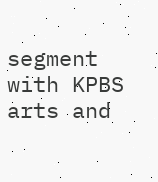segment with KPBS arts and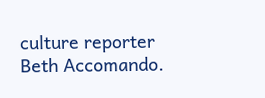culture reporter Beth Accomando.